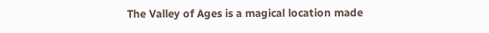The Valley of Ages is a magical location made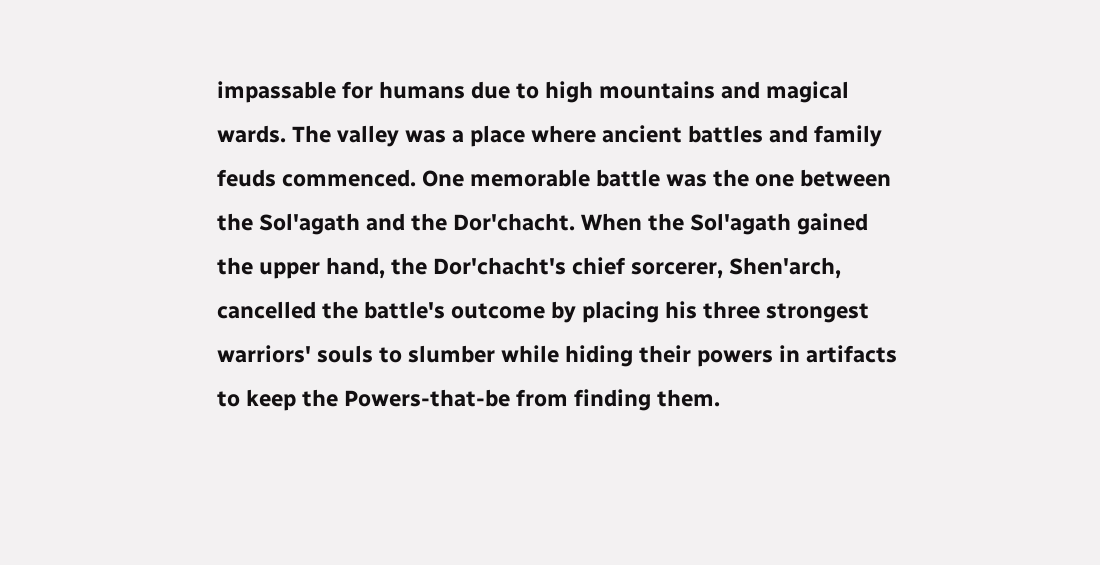impassable for humans due to high mountains and magical wards. The valley was a place where ancient battles and family feuds commenced. One memorable battle was the one between the Sol'agath and the Dor'chacht. When the Sol'agath gained the upper hand, the Dor'chacht's chief sorcerer, Shen'arch, cancelled the battle's outcome by placing his three strongest warriors' souls to slumber while hiding their powers in artifacts to keep the Powers-that-be from finding them.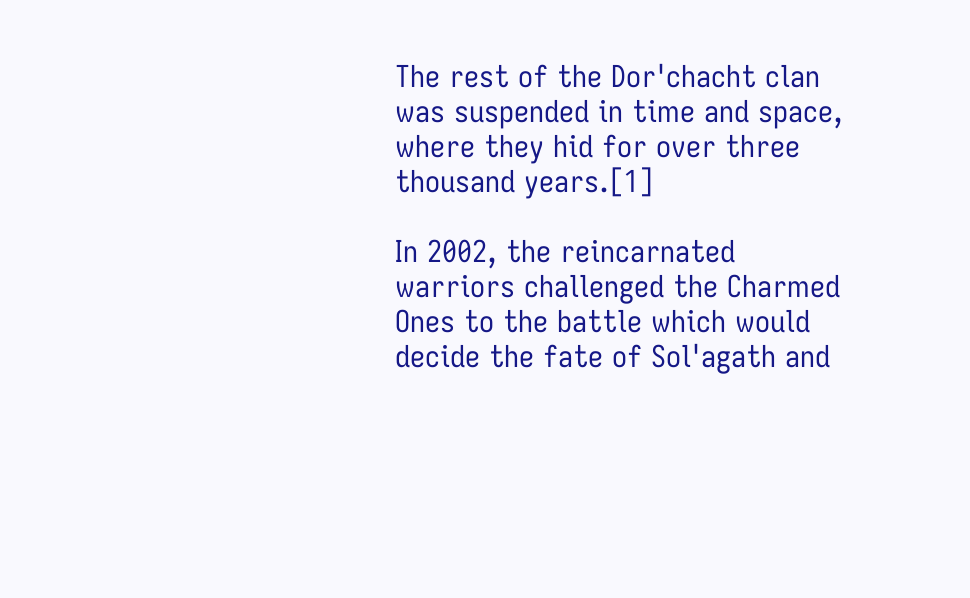The rest of the Dor'chacht clan was suspended in time and space, where they hid for over three thousand years.[1]

In 2002, the reincarnated warriors challenged the Charmed Ones to the battle which would decide the fate of Sol'agath and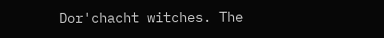Dor'chacht witches. The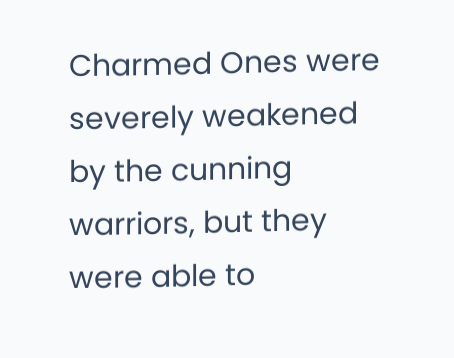Charmed Ones were severely weakened by the cunning warriors, but they were able to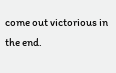come out victorious in the end.